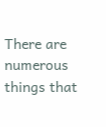There are numerous things that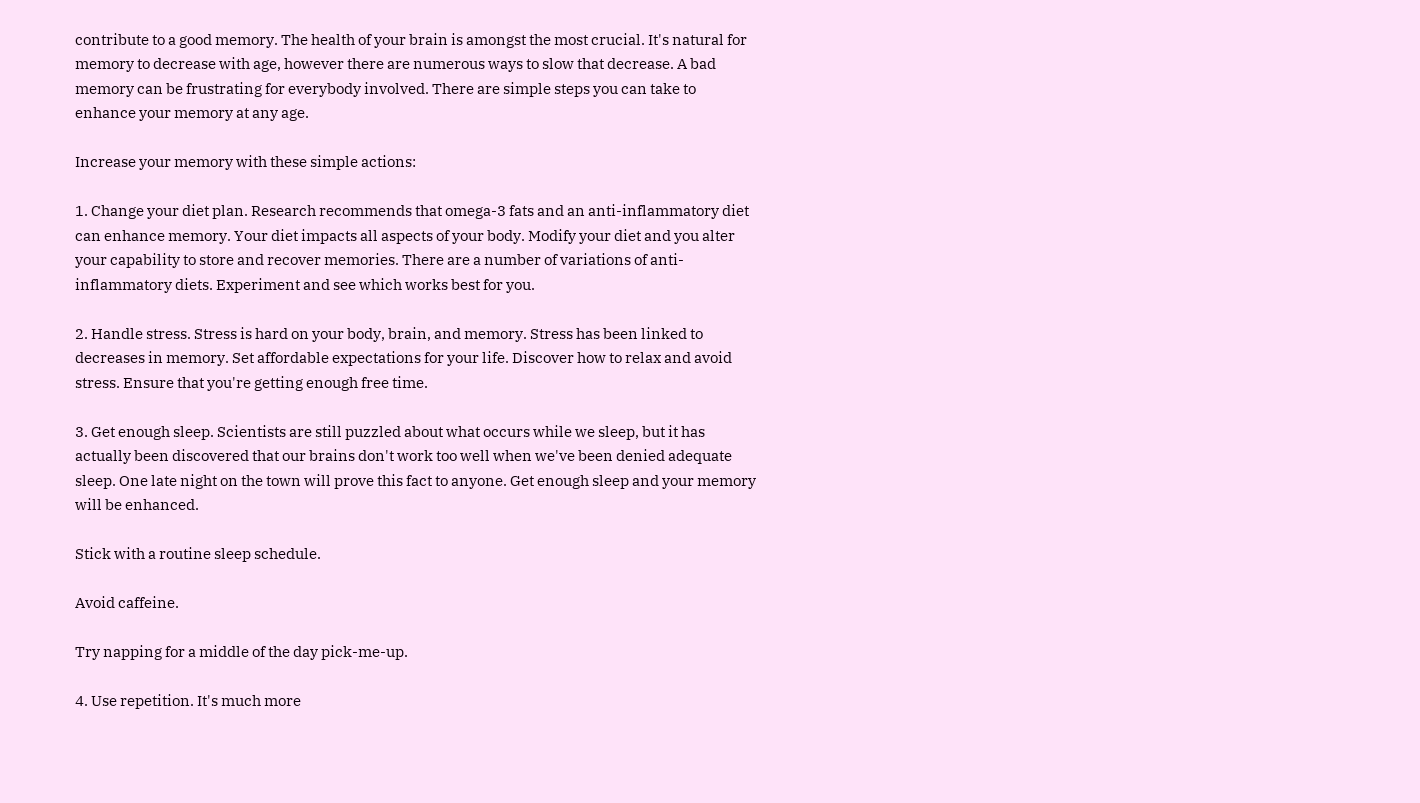contribute to a good memory. The health of your brain is amongst the most crucial. It's natural for memory to decrease with age, however there are numerous ways to slow that decrease. A bad memory can be frustrating for everybody involved. There are simple steps you can take to enhance your memory at any age.

Increase your memory with these simple actions:

1. Change your diet plan. Research recommends that omega-3 fats and an anti-inflammatory diet can enhance memory. Your diet impacts all aspects of your body. Modify your diet and you alter your capability to store and recover memories. There are a number of variations of anti-inflammatory diets. Experiment and see which works best for you.

2. Handle stress. Stress is hard on your body, brain, and memory. Stress has been linked to decreases in memory. Set affordable expectations for your life. Discover how to relax and avoid stress. Ensure that you're getting enough free time.

3. Get enough sleep. Scientists are still puzzled about what occurs while we sleep, but it has actually been discovered that our brains don't work too well when we've been denied adequate sleep. One late night on the town will prove this fact to anyone. Get enough sleep and your memory will be enhanced.

Stick with a routine sleep schedule.

Avoid caffeine.

Try napping for a middle of the day pick-me-up.

4. Use repetition. It's much more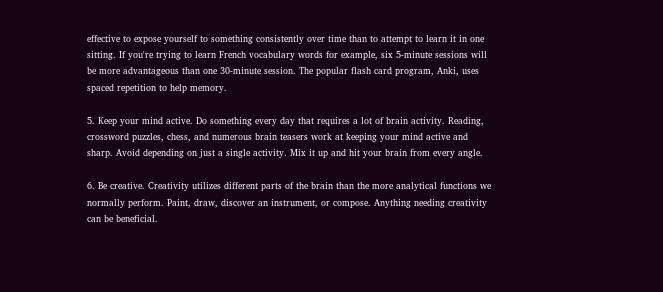effective to expose yourself to something consistently over time than to attempt to learn it in one sitting. If you're trying to learn French vocabulary words for example, six 5-minute sessions will be more advantageous than one 30-minute session. The popular flash card program, Anki, uses spaced repetition to help memory.

5. Keep your mind active. Do something every day that requires a lot of brain activity. Reading, crossword puzzles, chess, and numerous brain teasers work at keeping your mind active and sharp. Avoid depending on just a single activity. Mix it up and hit your brain from every angle.

6. Be creative. Creativity utilizes different parts of the brain than the more analytical functions we normally perform. Paint, draw, discover an instrument, or compose. Anything needing creativity can be beneficial.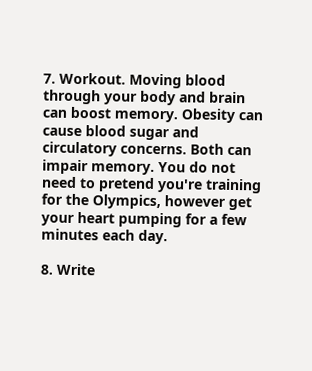7. Workout. Moving blood through your body and brain can boost memory. Obesity can cause blood sugar and circulatory concerns. Both can impair memory. You do not need to pretend you're training for the Olympics, however get your heart pumping for a few minutes each day.

8. Write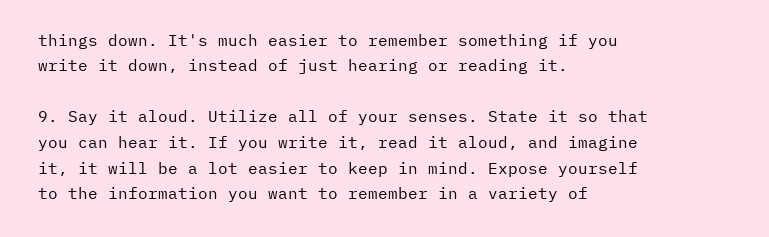things down. It's much easier to remember something if you write it down, instead of just hearing or reading it.

9. Say it aloud. Utilize all of your senses. State it so that you can hear it. If you write it, read it aloud, and imagine it, it will be a lot easier to keep in mind. Expose yourself to the information you want to remember in a variety of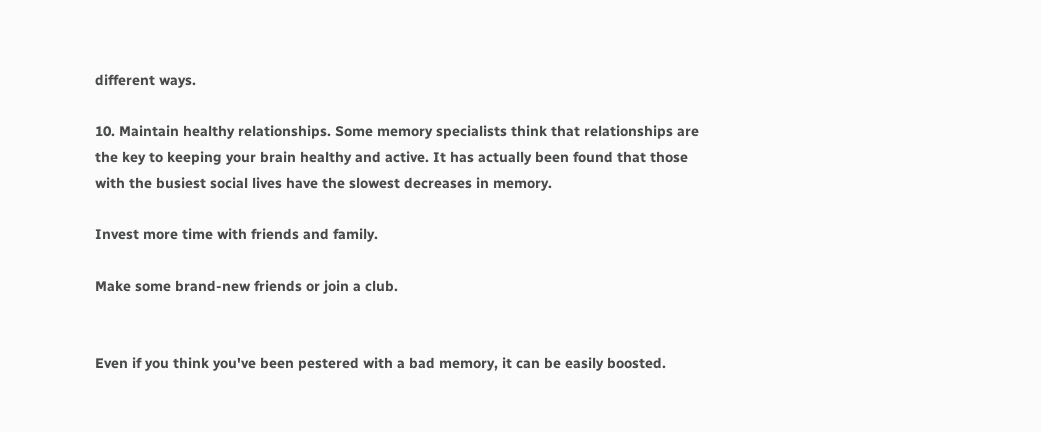different ways.

10. Maintain healthy relationships. Some memory specialists think that relationships are the key to keeping your brain healthy and active. It has actually been found that those with the busiest social lives have the slowest decreases in memory.

Invest more time with friends and family.

Make some brand-new friends or join a club.


Even if you think you've been pestered with a bad memory, it can be easily boosted.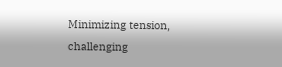Minimizing tension, challenging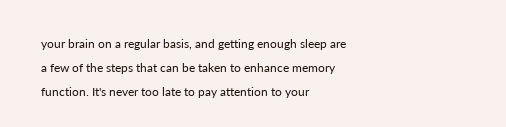your brain on a regular basis, and getting enough sleep are a few of the steps that can be taken to enhance memory function. It's never too late to pay attention to your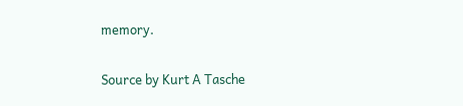memory.

Source by Kurt A Tasche